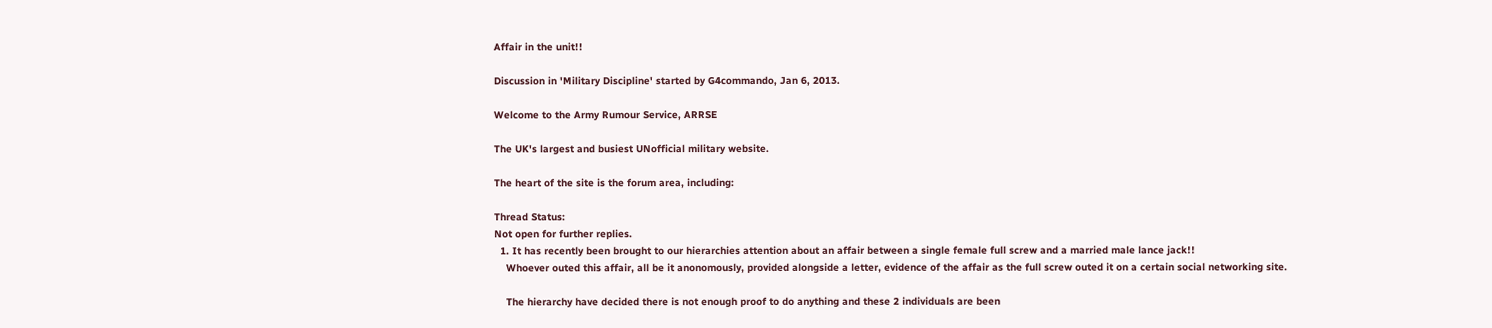Affair in the unit!!

Discussion in 'Military Discipline' started by G4commando, Jan 6, 2013.

Welcome to the Army Rumour Service, ARRSE

The UK's largest and busiest UNofficial military website.

The heart of the site is the forum area, including:

Thread Status:
Not open for further replies.
  1. It has recently been brought to our hierarchies attention about an affair between a single female full screw and a married male lance jack!!
    Whoever outed this affair, all be it anonomously, provided alongside a letter, evidence of the affair as the full screw outed it on a certain social networking site.

    The hierarchy have decided there is not enough proof to do anything and these 2 individuals are been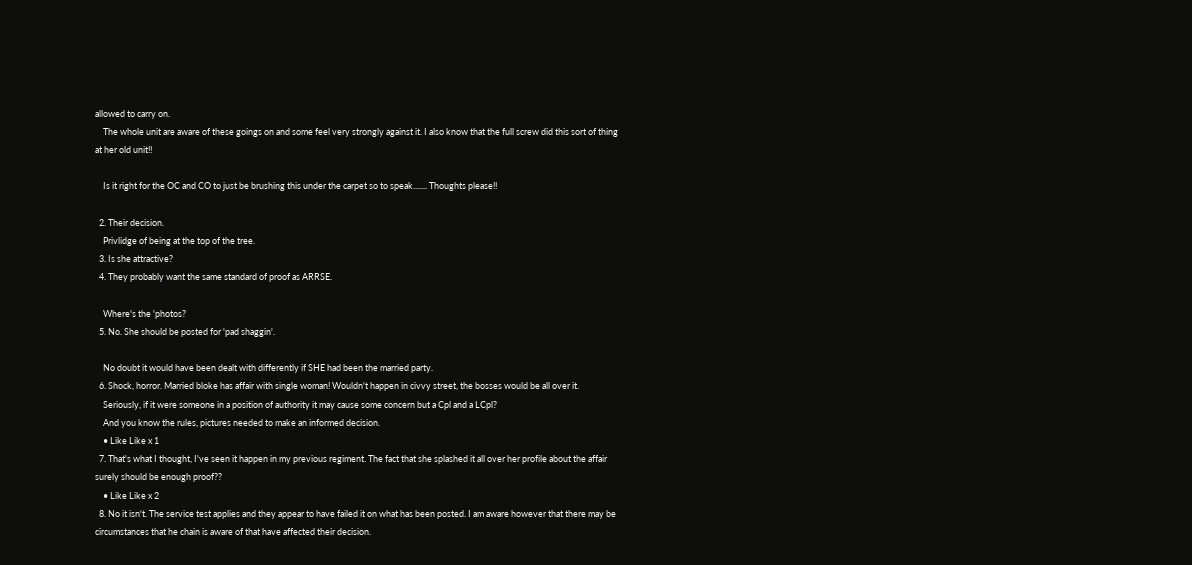allowed to carry on.
    The whole unit are aware of these goings on and some feel very strongly against it. I also know that the full screw did this sort of thing at her old unit!!

    Is it right for the OC and CO to just be brushing this under the carpet so to speak....... Thoughts please!!

  2. Their decision.
    Privlidge of being at the top of the tree.
  3. Is she attractive?
  4. They probably want the same standard of proof as ARRSE.

    Where's the 'photos?
  5. No. She should be posted for 'pad shaggin'.

    No doubt it would have been dealt with differently if SHE had been the married party.
  6. Shock, horror. Married bloke has affair with single woman! Wouldn't happen in civvy street, the bosses would be all over it.
    Seriously, if it were someone in a position of authority it may cause some concern but a Cpl and a LCpl?
    And you know the rules, pictures needed to make an informed decision.
    • Like Like x 1
  7. That's what I thought, I've seen it happen in my previous regiment. The fact that she splashed it all over her profile about the affair surely should be enough proof??
    • Like Like x 2
  8. No it isn't. The service test applies and they appear to have failed it on what has been posted. I am aware however that there may be circumstances that he chain is aware of that have affected their decision.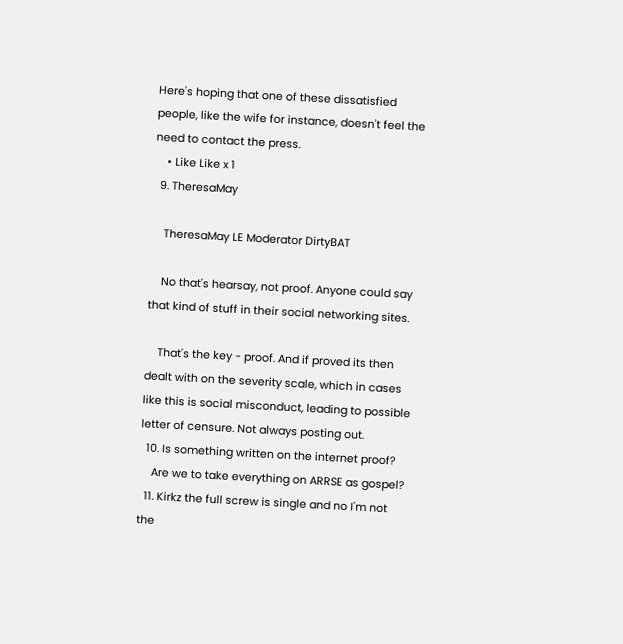Here's hoping that one of these dissatisfied people, like the wife for instance, doesn't feel the need to contact the press.
    • Like Like x 1
  9. TheresaMay

    TheresaMay LE Moderator DirtyBAT

    No that's hearsay, not proof. Anyone could say that kind of stuff in their social networking sites.

    That's the key - proof. And if proved its then dealt with on the severity scale, which in cases like this is social misconduct, leading to possible letter of censure. Not always posting out.
  10. Is something written on the internet proof?
    Are we to take everything on ARRSE as gospel?
  11. Kirkz the full screw is single and no I'm not the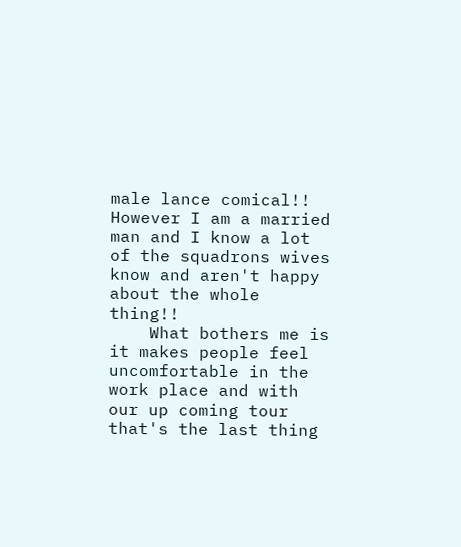male lance comical!! However I am a married man and I know a lot of the squadrons wives know and aren't happy about the whole thing!!
    What bothers me is it makes people feel uncomfortable in the work place and with our up coming tour that's the last thing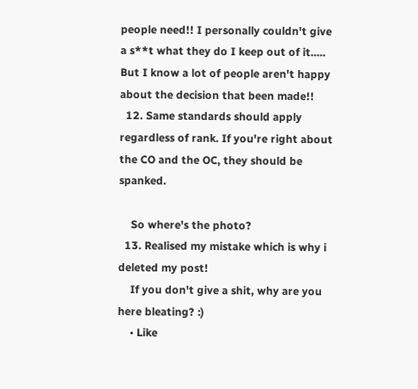people need!! I personally couldn't give a s**t what they do I keep out of it..... But I know a lot of people aren't happy about the decision that been made!!
  12. Same standards should apply regardless of rank. If you're right about the CO and the OC, they should be spanked.

    So where's the photo?
  13. Realised my mistake which is why i deleted my post!
    If you don't give a shit, why are you here bleating? :)
    • Like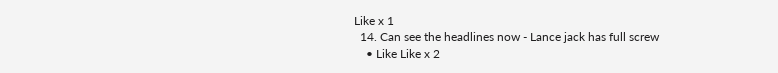Like x 1
  14. Can see the headlines now - Lance jack has full screw
    • Like Like x 2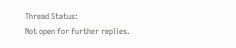Thread Status:
Not open for further replies.